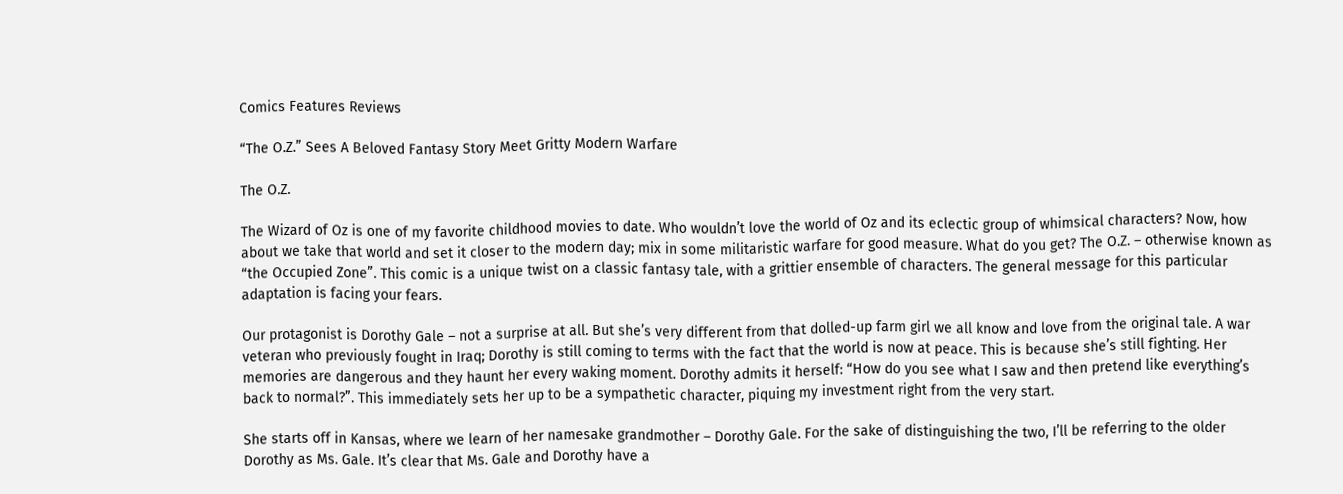Comics Features Reviews

“The O.Z.” Sees A Beloved Fantasy Story Meet Gritty Modern Warfare

The O.Z.

The Wizard of Oz is one of my favorite childhood movies to date. Who wouldn’t love the world of Oz and its eclectic group of whimsical characters? Now, how about we take that world and set it closer to the modern day; mix in some militaristic warfare for good measure. What do you get? The O.Z. – otherwise known as “the Occupied Zone”. This comic is a unique twist on a classic fantasy tale, with a grittier ensemble of characters. The general message for this particular adaptation is facing your fears.

Our protagonist is Dorothy Gale – not a surprise at all. But she’s very different from that dolled-up farm girl we all know and love from the original tale. A war veteran who previously fought in Iraq; Dorothy is still coming to terms with the fact that the world is now at peace. This is because she’s still fighting. Her memories are dangerous and they haunt her every waking moment. Dorothy admits it herself: “How do you see what I saw and then pretend like everything’s back to normal?”. This immediately sets her up to be a sympathetic character, piquing my investment right from the very start.

She starts off in Kansas, where we learn of her namesake grandmother – Dorothy Gale. For the sake of distinguishing the two, I’ll be referring to the older Dorothy as Ms. Gale. It’s clear that Ms. Gale and Dorothy have a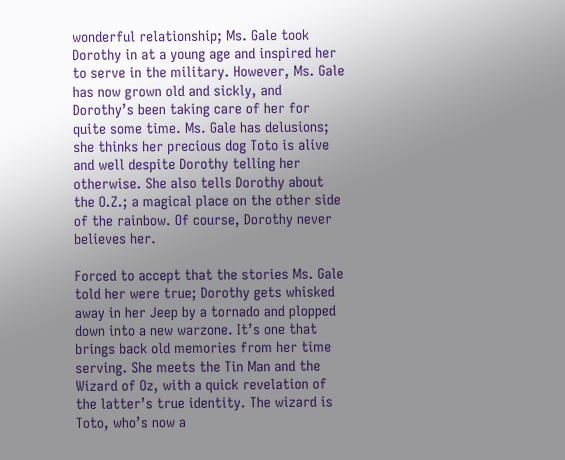wonderful relationship; Ms. Gale took Dorothy in at a young age and inspired her to serve in the military. However, Ms. Gale has now grown old and sickly, and Dorothy’s been taking care of her for quite some time. Ms. Gale has delusions; she thinks her precious dog Toto is alive and well despite Dorothy telling her otherwise. She also tells Dorothy about the O.Z.; a magical place on the other side of the rainbow. Of course, Dorothy never believes her.

Forced to accept that the stories Ms. Gale told her were true; Dorothy gets whisked away in her Jeep by a tornado and plopped down into a new warzone. It’s one that brings back old memories from her time serving. She meets the Tin Man and the Wizard of Oz, with a quick revelation of the latter’s true identity. The wizard is Toto, who’s now a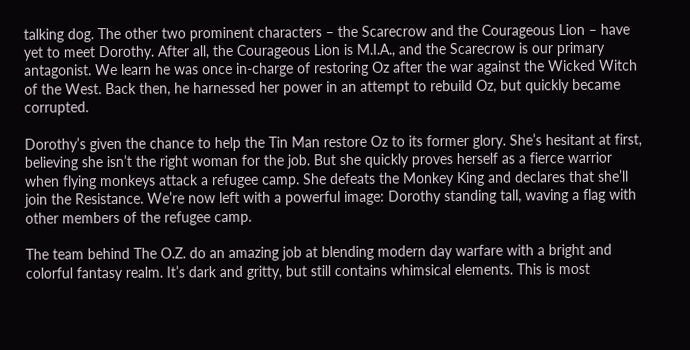talking dog. The other two prominent characters – the Scarecrow and the Courageous Lion – have yet to meet Dorothy. After all, the Courageous Lion is M.I.A., and the Scarecrow is our primary antagonist. We learn he was once in-charge of restoring Oz after the war against the Wicked Witch of the West. Back then, he harnessed her power in an attempt to rebuild Oz, but quickly became corrupted.

Dorothy’s given the chance to help the Tin Man restore Oz to its former glory. She’s hesitant at first, believing she isn’t the right woman for the job. But she quickly proves herself as a fierce warrior when flying monkeys attack a refugee camp. She defeats the Monkey King and declares that she’ll join the Resistance. We’re now left with a powerful image: Dorothy standing tall, waving a flag with other members of the refugee camp.

The team behind The O.Z. do an amazing job at blending modern day warfare with a bright and colorful fantasy realm. It’s dark and gritty, but still contains whimsical elements. This is most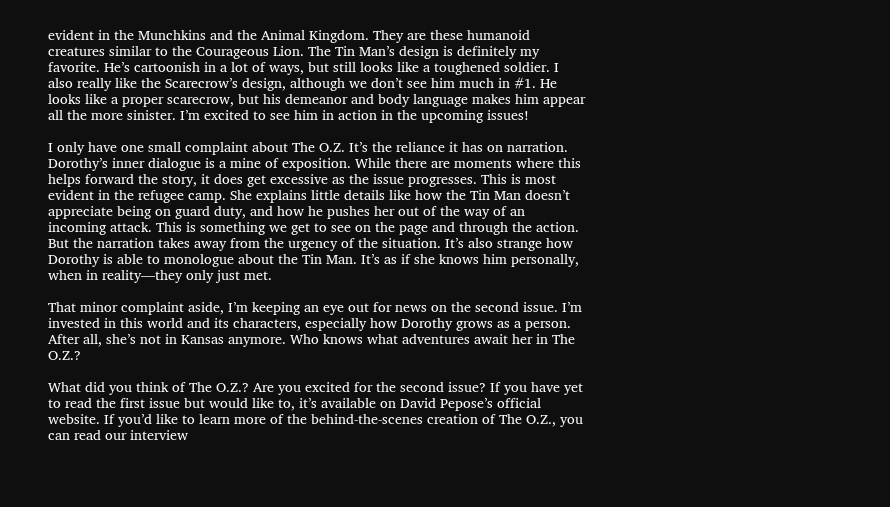evident in the Munchkins and the Animal Kingdom. They are these humanoid creatures similar to the Courageous Lion. The Tin Man’s design is definitely my favorite. He’s cartoonish in a lot of ways, but still looks like a toughened soldier. I also really like the Scarecrow’s design, although we don’t see him much in #1. He looks like a proper scarecrow, but his demeanor and body language makes him appear all the more sinister. I’m excited to see him in action in the upcoming issues!

I only have one small complaint about The O.Z. It’s the reliance it has on narration. Dorothy’s inner dialogue is a mine of exposition. While there are moments where this helps forward the story, it does get excessive as the issue progresses. This is most evident in the refugee camp. She explains little details like how the Tin Man doesn’t appreciate being on guard duty, and how he pushes her out of the way of an incoming attack. This is something we get to see on the page and through the action. But the narration takes away from the urgency of the situation. It’s also strange how Dorothy is able to monologue about the Tin Man. It’s as if she knows him personally, when in reality—they only just met.

That minor complaint aside, I’m keeping an eye out for news on the second issue. I’m invested in this world and its characters, especially how Dorothy grows as a person. After all, she’s not in Kansas anymore. Who knows what adventures await her in The O.Z.?

What did you think of The O.Z.? Are you excited for the second issue? If you have yet to read the first issue but would like to, it’s available on David Pepose’s official website. If you’d like to learn more of the behind-the-scenes creation of The O.Z., you can read our interview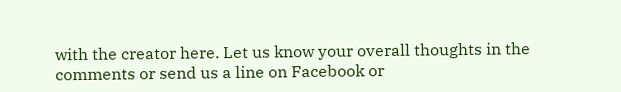with the creator here. Let us know your overall thoughts in the comments or send us a line on Facebook or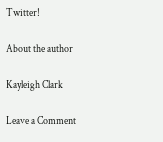Twitter!

About the author

Kayleigh Clark

Leave a Comment